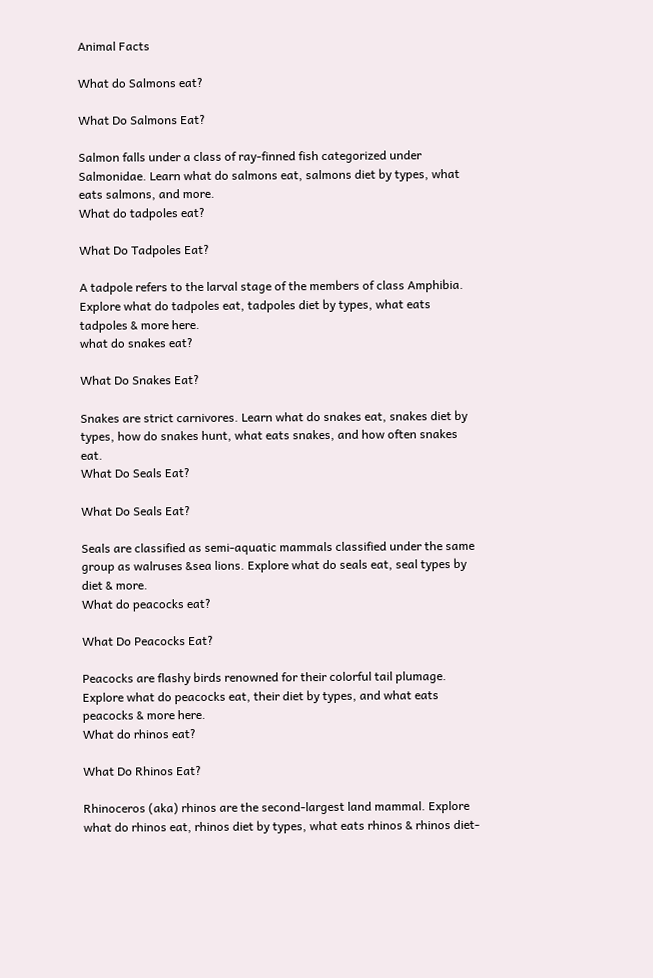Animal Facts

What do Salmons eat?

What Do Salmons Eat?

Salmon falls under a class of ray-finned fish categorized under Salmonidae. Learn what do salmons eat, salmons diet by types, what eats salmons, and more.
What do tadpoles eat?

What Do Tadpoles Eat?

A tadpole refers to the larval stage of the members of class Amphibia. Explore what do tadpoles eat, tadpoles diet by types, what eats tadpoles & more here.
what do snakes eat?

What Do Snakes Eat?

Snakes are strict carnivores. Learn what do snakes eat, snakes diet by types, how do snakes hunt, what eats snakes, and how often snakes eat.
What Do Seals Eat?

What Do Seals Eat?

Seals are classified as semi-aquatic mammals classified under the same group as walruses &sea lions. Explore what do seals eat, seal types by diet & more.
What do peacocks eat?

What Do Peacocks Eat?

Peacocks are flashy birds renowned for their colorful tail plumage. Explore what do peacocks eat, their diet by types, and what eats peacocks & more here.
What do rhinos eat?

What Do Rhinos Eat?

Rhinoceros (aka) rhinos are the second-largest land mammal. Explore what do rhinos eat, rhinos diet by types, what eats rhinos & rhinos diet-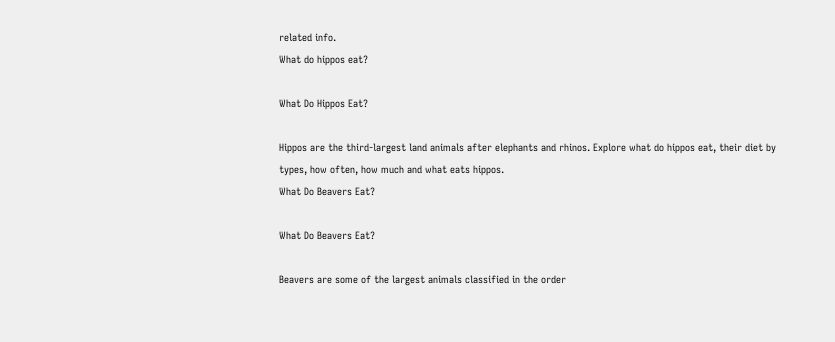related info.
What do hippos eat?

What Do Hippos Eat?

Hippos are the third-largest land animals after elephants and rhinos. Explore what do hippos eat, their diet by types, how often, how much and what eats hippos.
What Do Beavers Eat?

What Do Beavers Eat?

Beavers are some of the largest animals classified in the order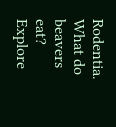Rodentia. What do beavers eat? Explore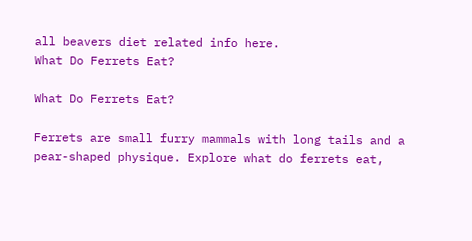all beavers diet related info here.
What Do Ferrets Eat?

What Do Ferrets Eat?

Ferrets are small furry mammals with long tails and a pear-shaped physique. Explore what do ferrets eat,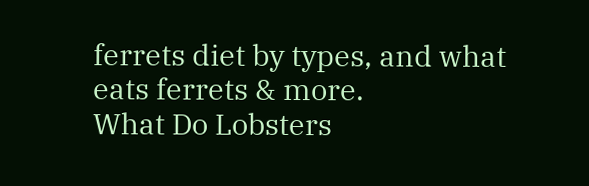ferrets diet by types, and what eats ferrets & more.
What Do Lobsters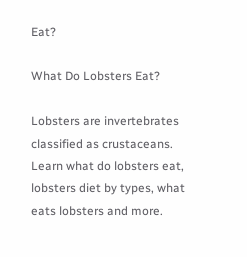Eat?

What Do Lobsters Eat?

Lobsters are invertebrates classified as crustaceans. Learn what do lobsters eat, lobsters diet by types, what eats lobsters and more.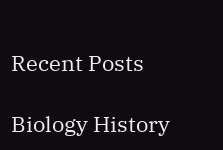Recent Posts

Biology History